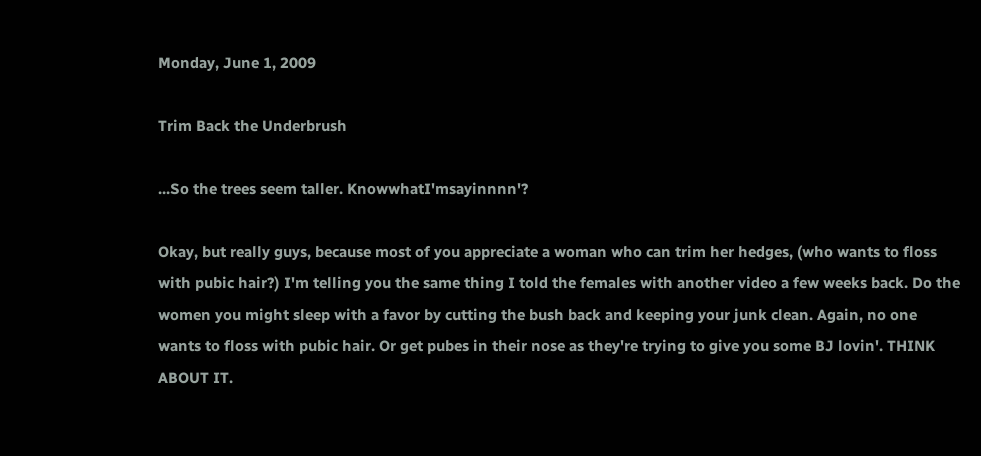Monday, June 1, 2009

Trim Back the Underbrush

...So the trees seem taller. KnowwhatI'msayinnnn'?

Okay, but really guys, because most of you appreciate a woman who can trim her hedges, (who wants to floss with pubic hair?) I'm telling you the same thing I told the females with another video a few weeks back. Do the women you might sleep with a favor by cutting the bush back and keeping your junk clean. Again, no one wants to floss with pubic hair. Or get pubes in their nose as they're trying to give you some BJ lovin'. THINK ABOUT IT.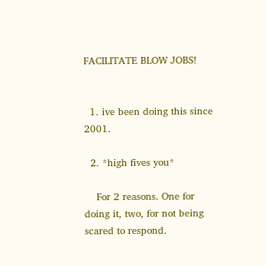FACILITATE BLOW JOBS!


  1. ive been doing this since 2001.

  2. *high fives you*

    For 2 reasons. One for doing it, two, for not being scared to respond.